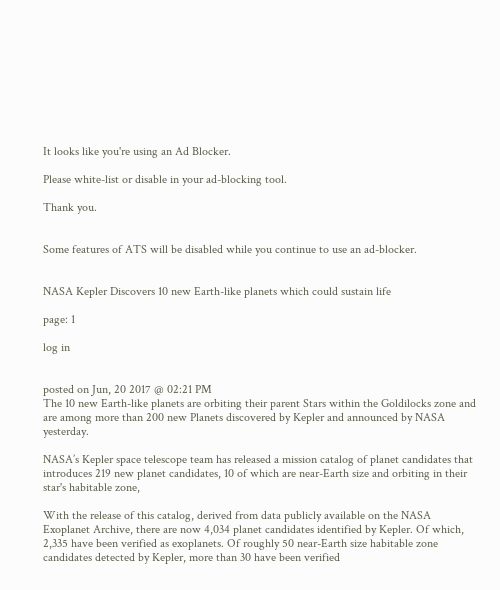It looks like you're using an Ad Blocker.

Please white-list or disable in your ad-blocking tool.

Thank you.


Some features of ATS will be disabled while you continue to use an ad-blocker.


NASA Kepler Discovers 10 new Earth-like planets which could sustain life

page: 1

log in


posted on Jun, 20 2017 @ 02:21 PM
The 10 new Earth-like planets are orbiting their parent Stars within the Goldilocks zone and are among more than 200 new Planets discovered by Kepler and announced by NASA yesterday.

NASA’s Kepler space telescope team has released a mission catalog of planet candidates that introduces 219 new planet candidates, 10 of which are near-Earth size and orbiting in their star's habitable zone,

With the release of this catalog, derived from data publicly available on the NASA Exoplanet Archive, there are now 4,034 planet candidates identified by Kepler. Of which, 2,335 have been verified as exoplanets. Of roughly 50 near-Earth size habitable zone candidates detected by Kepler, more than 30 have been verified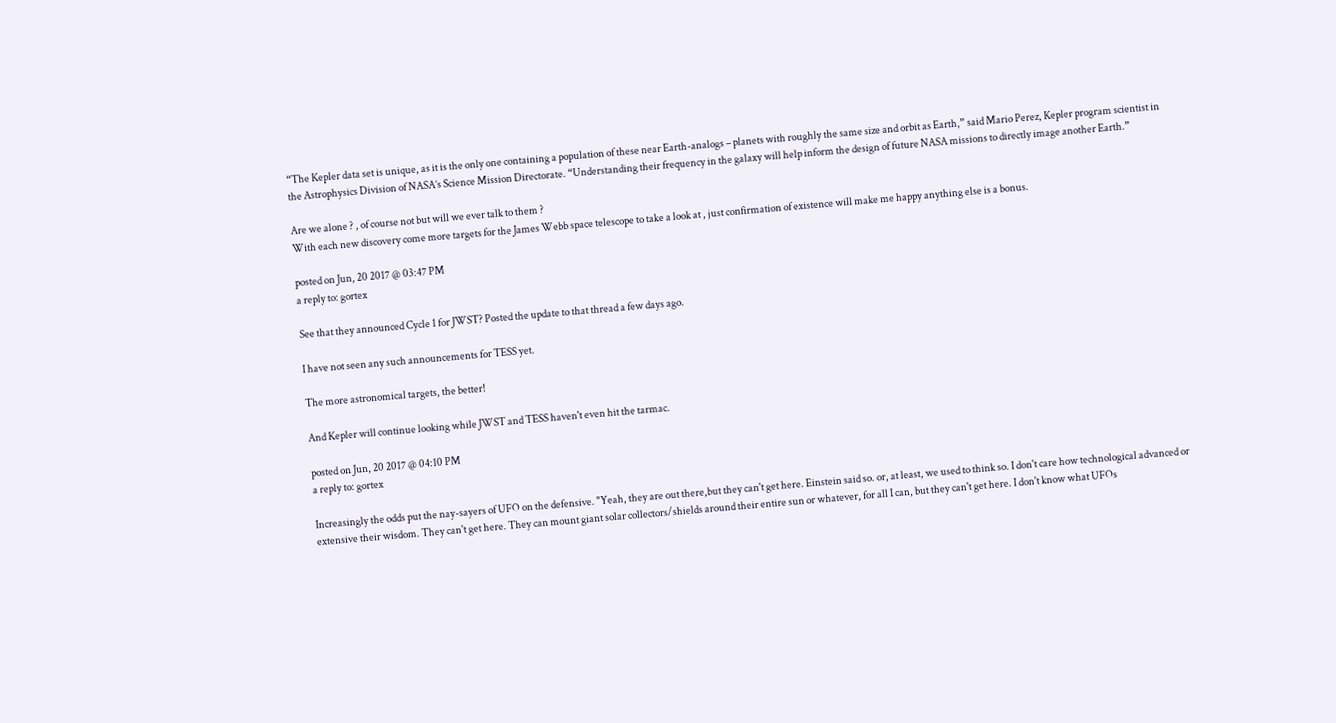“The Kepler data set is unique, as it is the only one containing a population of these near Earth-analogs – planets with roughly the same size and orbit as Earth,” said Mario Perez, Kepler program scientist in the Astrophysics Division of NASA’s Science Mission Directorate. “Understanding their frequency in the galaxy will help inform the design of future NASA missions to directly image another Earth.”

Are we alone ? , of course not but will we ever talk to them ?
With each new discovery come more targets for the James Webb space telescope to take a look at , just confirmation of existence will make me happy anything else is a bonus.

posted on Jun, 20 2017 @ 03:47 PM
a reply to: gortex

See that they announced Cycle 1 for JWST? Posted the update to that thread a few days ago.

I have not seen any such announcements for TESS yet.

The more astronomical targets, the better!

And Kepler will continue looking while JWST and TESS haven't even hit the tarmac.

posted on Jun, 20 2017 @ 04:10 PM
a reply to: gortex

Increasingly the odds put the nay-sayers of UFO on the defensive. "Yeah, they are out there,but they can't get here. Einstein said so. or, at least, we used to think so. I don't care how technological advanced or extensive their wisdom. They can't get here. They can mount giant solar collectors/shields around their entire sun or whatever, for all I can, but they can't get here. I don't know what UFOs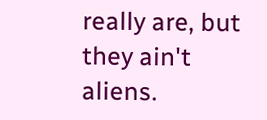really are, but they ain't aliens.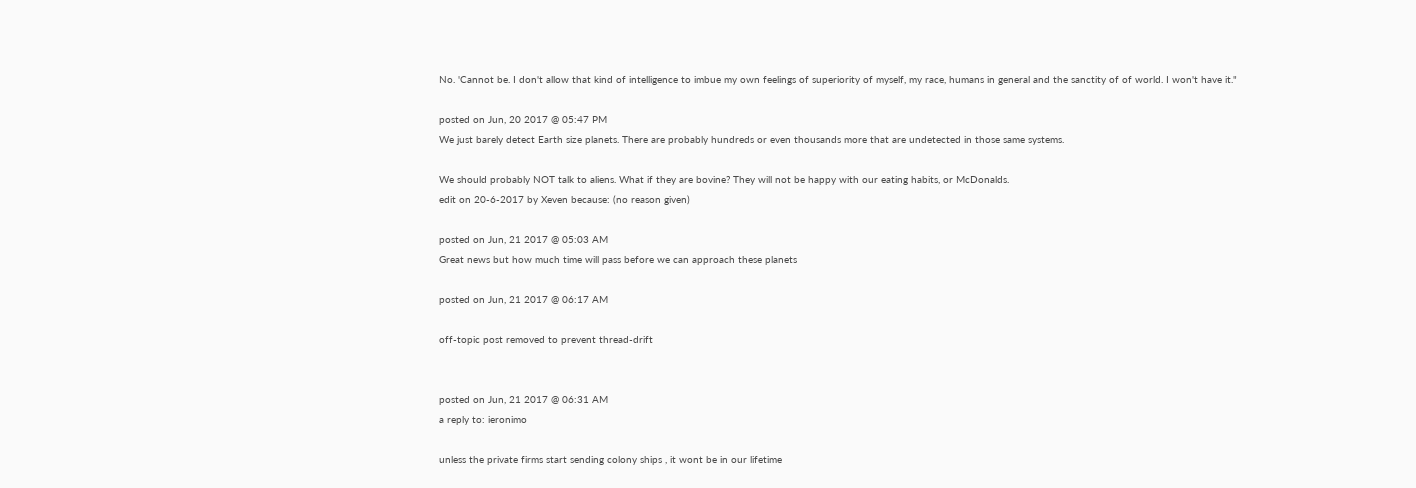No. 'Cannot be. I don't allow that kind of intelligence to imbue my own feelings of superiority of myself, my race, humans in general and the sanctity of of world. I won't have it."

posted on Jun, 20 2017 @ 05:47 PM
We just barely detect Earth size planets. There are probably hundreds or even thousands more that are undetected in those same systems.

We should probably NOT talk to aliens. What if they are bovine? They will not be happy with our eating habits, or McDonalds.
edit on 20-6-2017 by Xeven because: (no reason given)

posted on Jun, 21 2017 @ 05:03 AM
Great news but how much time will pass before we can approach these planets

posted on Jun, 21 2017 @ 06:17 AM

off-topic post removed to prevent thread-drift


posted on Jun, 21 2017 @ 06:31 AM
a reply to: ieronimo

unless the private firms start sending colony ships , it wont be in our lifetime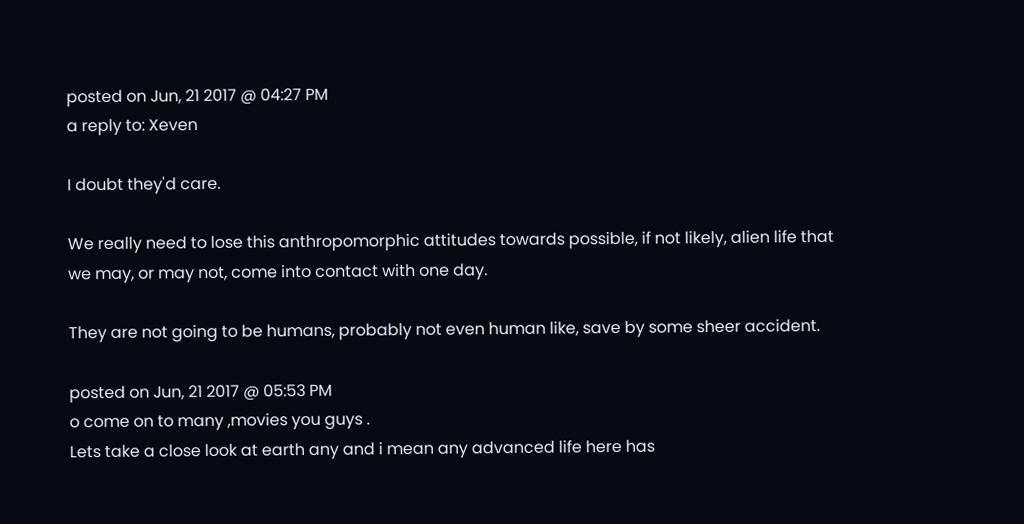posted on Jun, 21 2017 @ 04:27 PM
a reply to: Xeven

I doubt they'd care.

We really need to lose this anthropomorphic attitudes towards possible, if not likely, alien life that we may, or may not, come into contact with one day.

They are not going to be humans, probably not even human like, save by some sheer accident.

posted on Jun, 21 2017 @ 05:53 PM
o come on to many ,movies you guys .
Lets take a close look at earth any and i mean any advanced life here has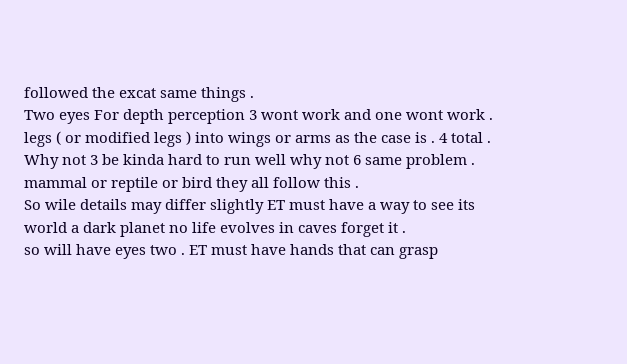followed the excat same things .
Two eyes For depth perception 3 wont work and one wont work .
legs ( or modified legs ) into wings or arms as the case is . 4 total .
Why not 3 be kinda hard to run well why not 6 same problem .
mammal or reptile or bird they all follow this .
So wile details may differ slightly ET must have a way to see its world a dark planet no life evolves in caves forget it .
so will have eyes two . ET must have hands that can grasp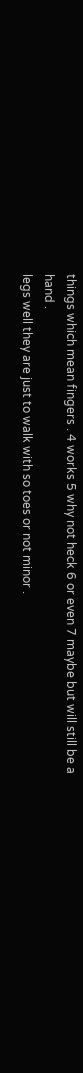things which mean fingers . 4 works 5 why not heck 6 or even 7 maybe but will still be a hand .
legs well they are just to walk with so toes or not minor .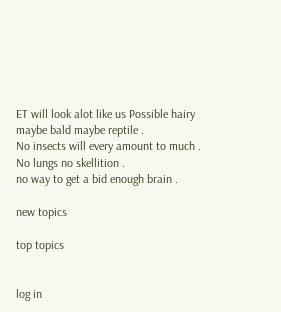ET will look alot like us Possible hairy maybe bald maybe reptile .
No insects will every amount to much . No lungs no skellition .
no way to get a bid enough brain .

new topics

top topics


log in